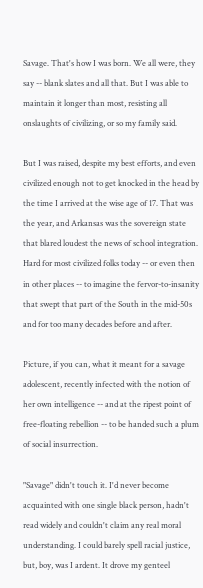Savage. That's how I was born. We all were, they say -- blank slates and all that. But I was able to maintain it longer than most, resisting all onslaughts of civilizing, or so my family said.

But I was raised, despite my best efforts, and even civilized enough not to get knocked in the head by the time I arrived at the wise age of 17. That was the year, and Arkansas was the sovereign state that blared loudest the news of school integration. Hard for most civilized folks today -- or even then in other places -- to imagine the fervor-to-insanity that swept that part of the South in the mid-50s and for too many decades before and after.

Picture, if you can, what it meant for a savage adolescent, recently infected with the notion of her own intelligence -- and at the ripest point of free-floating rebellion -- to be handed such a plum of social insurrection.

"Savage" didn't touch it. I'd never become acquainted with one single black person, hadn't read widely and couldn't claim any real moral understanding. I could barely spell racial justice, but, boy, was I ardent. It drove my genteel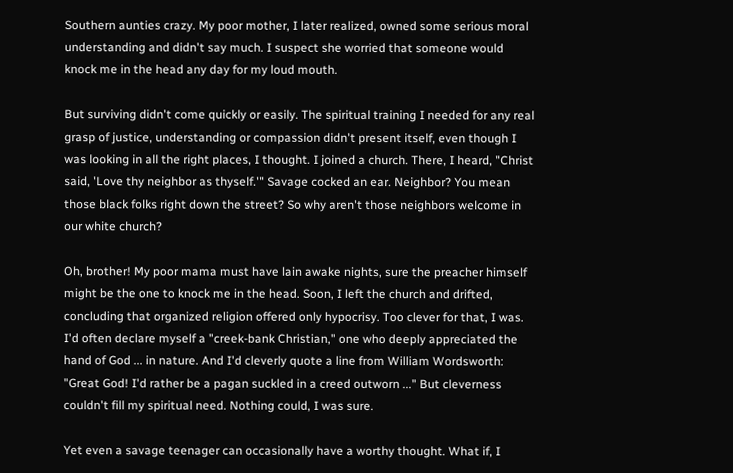Southern aunties crazy. My poor mother, I later realized, owned some serious moral understanding and didn't say much. I suspect she worried that someone would knock me in the head any day for my loud mouth.

But surviving didn't come quickly or easily. The spiritual training I needed for any real grasp of justice, understanding or compassion didn't present itself, even though I was looking in all the right places, I thought. I joined a church. There, I heard, "Christ said, 'Love thy neighbor as thyself.'" Savage cocked an ear. Neighbor? You mean those black folks right down the street? So why aren't those neighbors welcome in our white church?

Oh, brother! My poor mama must have lain awake nights, sure the preacher himself might be the one to knock me in the head. Soon, I left the church and drifted, concluding that organized religion offered only hypocrisy. Too clever for that, I was. I'd often declare myself a "creek-bank Christian," one who deeply appreciated the hand of God ... in nature. And I'd cleverly quote a line from William Wordsworth: "Great God! I'd rather be a pagan suckled in a creed outworn ..." But cleverness couldn't fill my spiritual need. Nothing could, I was sure.

Yet even a savage teenager can occasionally have a worthy thought. What if, I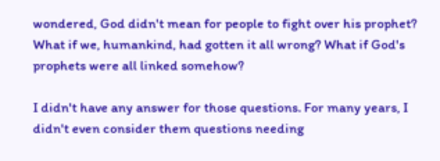wondered, God didn't mean for people to fight over his prophet? What if we, humankind, had gotten it all wrong? What if God's prophets were all linked somehow?

I didn't have any answer for those questions. For many years, I didn't even consider them questions needing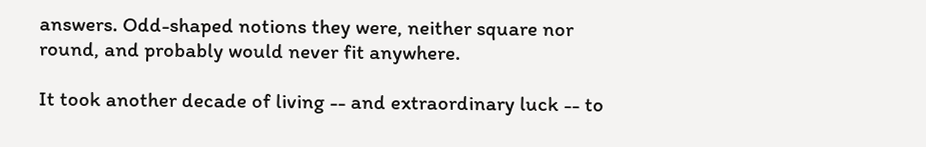answers. Odd-shaped notions they were, neither square nor round, and probably would never fit anywhere.

It took another decade of living -- and extraordinary luck -- to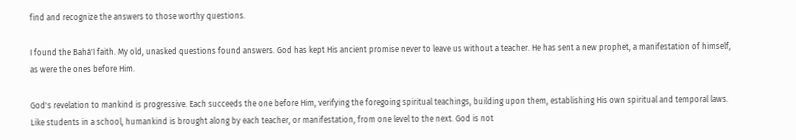find and recognize the answers to those worthy questions.

I found the Bahá'í faith. My old, unasked questions found answers. God has kept His ancient promise never to leave us without a teacher. He has sent a new prophet, a manifestation of himself, as were the ones before Him.

God's revelation to mankind is progressive. Each succeeds the one before Him, verifying the foregoing spiritual teachings, building upon them, establishing His own spiritual and temporal laws. Like students in a school, humankind is brought along by each teacher, or manifestation, from one level to the next. God is not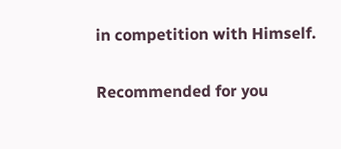in competition with Himself.

Recommended for you